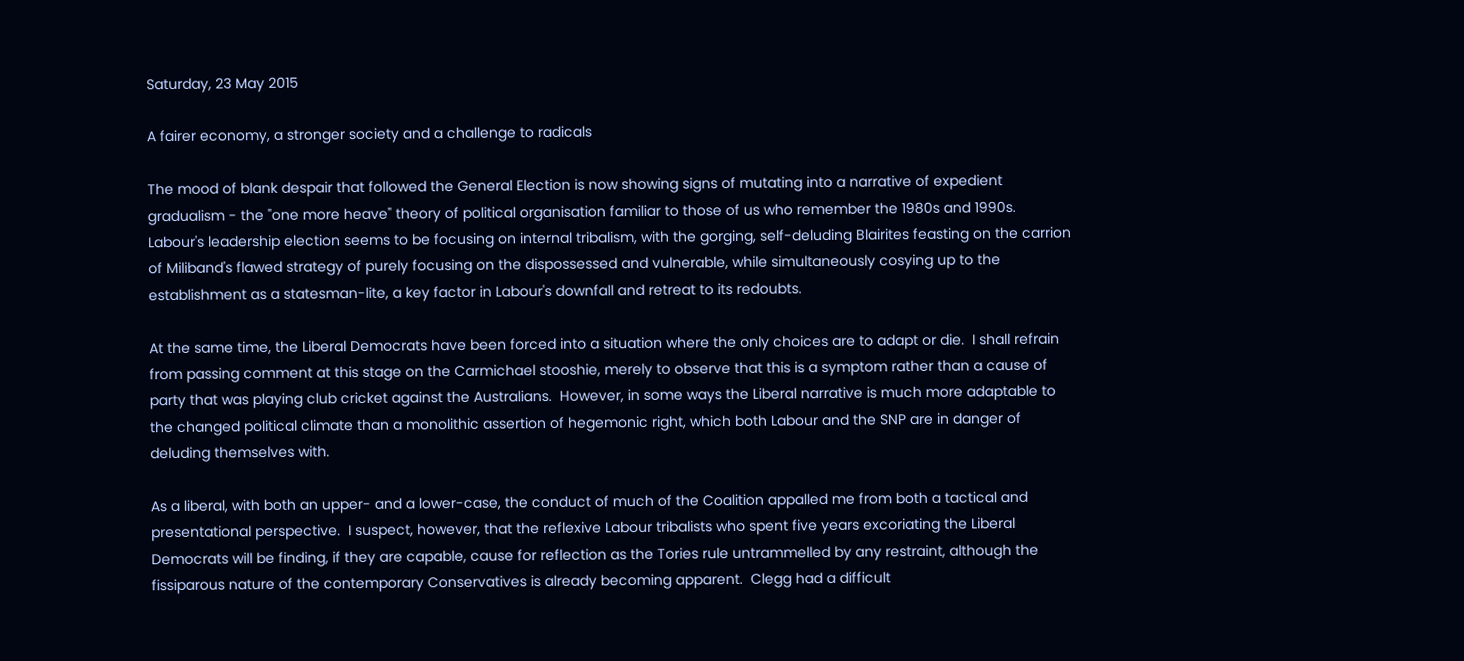Saturday, 23 May 2015

A fairer economy, a stronger society and a challenge to radicals

The mood of blank despair that followed the General Election is now showing signs of mutating into a narrative of expedient gradualism - the "one more heave" theory of political organisation familiar to those of us who remember the 1980s and 1990s.  Labour's leadership election seems to be focusing on internal tribalism, with the gorging, self-deluding Blairites feasting on the carrion of Miliband's flawed strategy of purely focusing on the dispossessed and vulnerable, while simultaneously cosying up to the establishment as a statesman-lite, a key factor in Labour's downfall and retreat to its redoubts.

At the same time, the Liberal Democrats have been forced into a situation where the only choices are to adapt or die.  I shall refrain from passing comment at this stage on the Carmichael stooshie, merely to observe that this is a symptom rather than a cause of party that was playing club cricket against the Australians.  However, in some ways the Liberal narrative is much more adaptable to the changed political climate than a monolithic assertion of hegemonic right, which both Labour and the SNP are in danger of deluding themselves with.

As a liberal, with both an upper- and a lower-case, the conduct of much of the Coalition appalled me from both a tactical and presentational perspective.  I suspect, however, that the reflexive Labour tribalists who spent five years excoriating the Liberal Democrats will be finding, if they are capable, cause for reflection as the Tories rule untrammelled by any restraint, although the fissiparous nature of the contemporary Conservatives is already becoming apparent.  Clegg had a difficult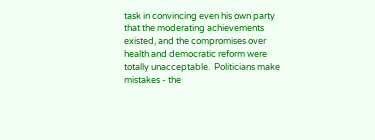task in convincing even his own party that the moderating achievements existed, and the compromises over health and democratic reform were totally unacceptable.  Politicians make mistakes - the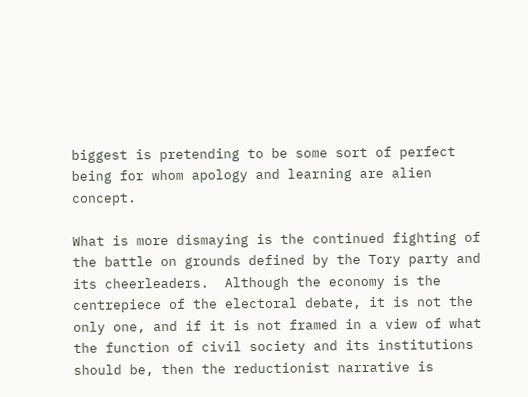biggest is pretending to be some sort of perfect being for whom apology and learning are alien concept.

What is more dismaying is the continued fighting of the battle on grounds defined by the Tory party and its cheerleaders.  Although the economy is the centrepiece of the electoral debate, it is not the only one, and if it is not framed in a view of what the function of civil society and its institutions should be, then the reductionist narrative is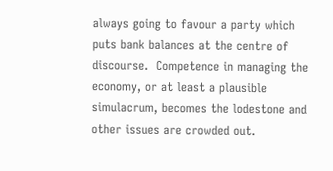always going to favour a party which puts bank balances at the centre of discourse.  Competence in managing the economy, or at least a plausible simulacrum, becomes the lodestone and other issues are crowded out.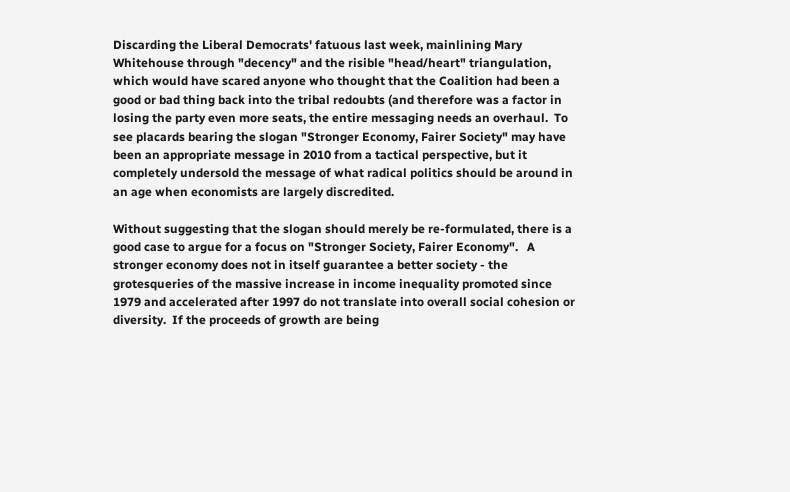Discarding the Liberal Democrats' fatuous last week, mainlining Mary Whitehouse through "decency" and the risible "head/heart" triangulation, which would have scared anyone who thought that the Coalition had been a good or bad thing back into the tribal redoubts (and therefore was a factor in losing the party even more seats, the entire messaging needs an overhaul.  To see placards bearing the slogan "Stronger Economy, Fairer Society" may have been an appropriate message in 2010 from a tactical perspective, but it completely undersold the message of what radical politics should be around in an age when economists are largely discredited.

Without suggesting that the slogan should merely be re-formulated, there is a good case to argue for a focus on "Stronger Society, Fairer Economy".   A stronger economy does not in itself guarantee a better society - the grotesqueries of the massive increase in income inequality promoted since 1979 and accelerated after 1997 do not translate into overall social cohesion or diversity.  If the proceeds of growth are being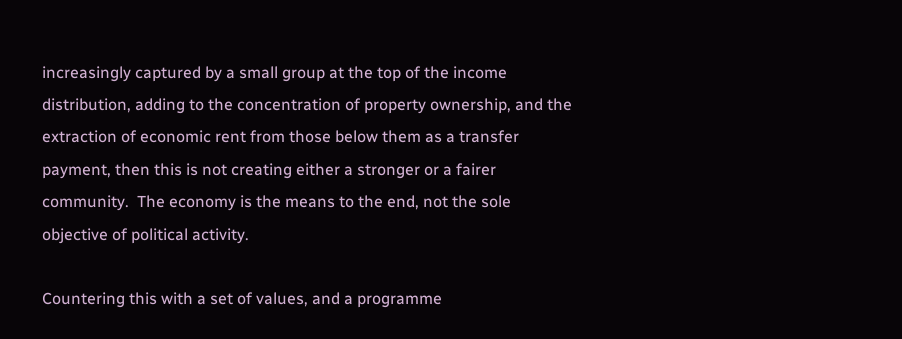increasingly captured by a small group at the top of the income distribution, adding to the concentration of property ownership, and the extraction of economic rent from those below them as a transfer payment, then this is not creating either a stronger or a fairer community.  The economy is the means to the end, not the sole objective of political activity.

Countering this with a set of values, and a programme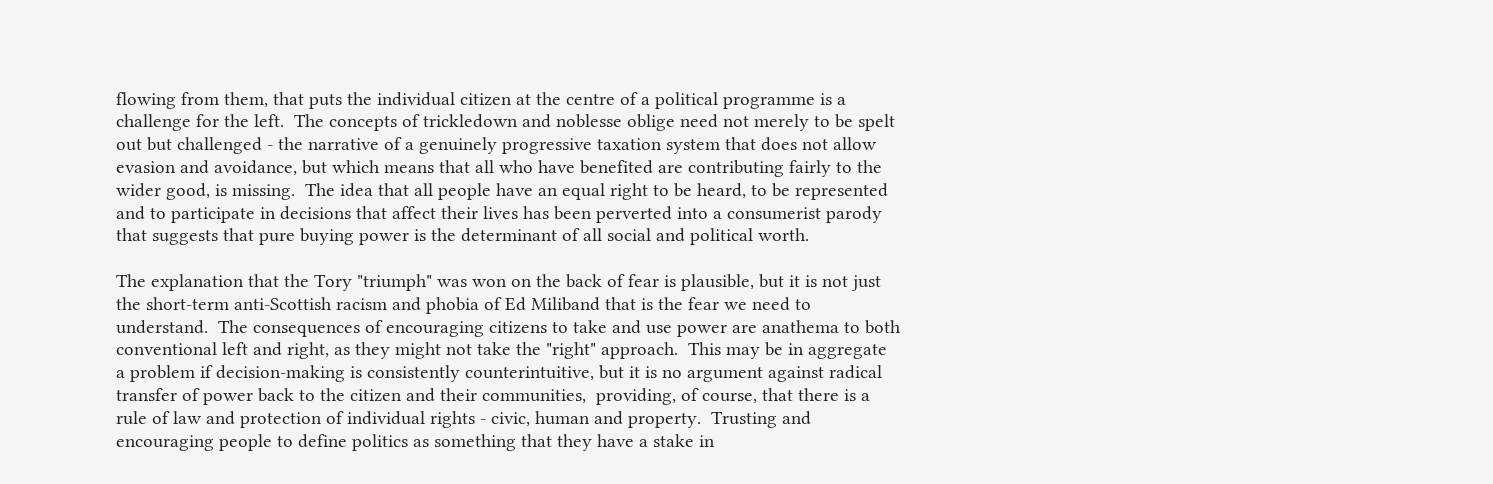flowing from them, that puts the individual citizen at the centre of a political programme is a challenge for the left.  The concepts of trickledown and noblesse oblige need not merely to be spelt out but challenged - the narrative of a genuinely progressive taxation system that does not allow evasion and avoidance, but which means that all who have benefited are contributing fairly to the wider good, is missing.  The idea that all people have an equal right to be heard, to be represented and to participate in decisions that affect their lives has been perverted into a consumerist parody that suggests that pure buying power is the determinant of all social and political worth.

The explanation that the Tory "triumph" was won on the back of fear is plausible, but it is not just the short-term anti-Scottish racism and phobia of Ed Miliband that is the fear we need to understand.  The consequences of encouraging citizens to take and use power are anathema to both conventional left and right, as they might not take the "right" approach.  This may be in aggregate a problem if decision-making is consistently counterintuitive, but it is no argument against radical transfer of power back to the citizen and their communities,  providing, of course, that there is a rule of law and protection of individual rights - civic, human and property.  Trusting and encouraging people to define politics as something that they have a stake in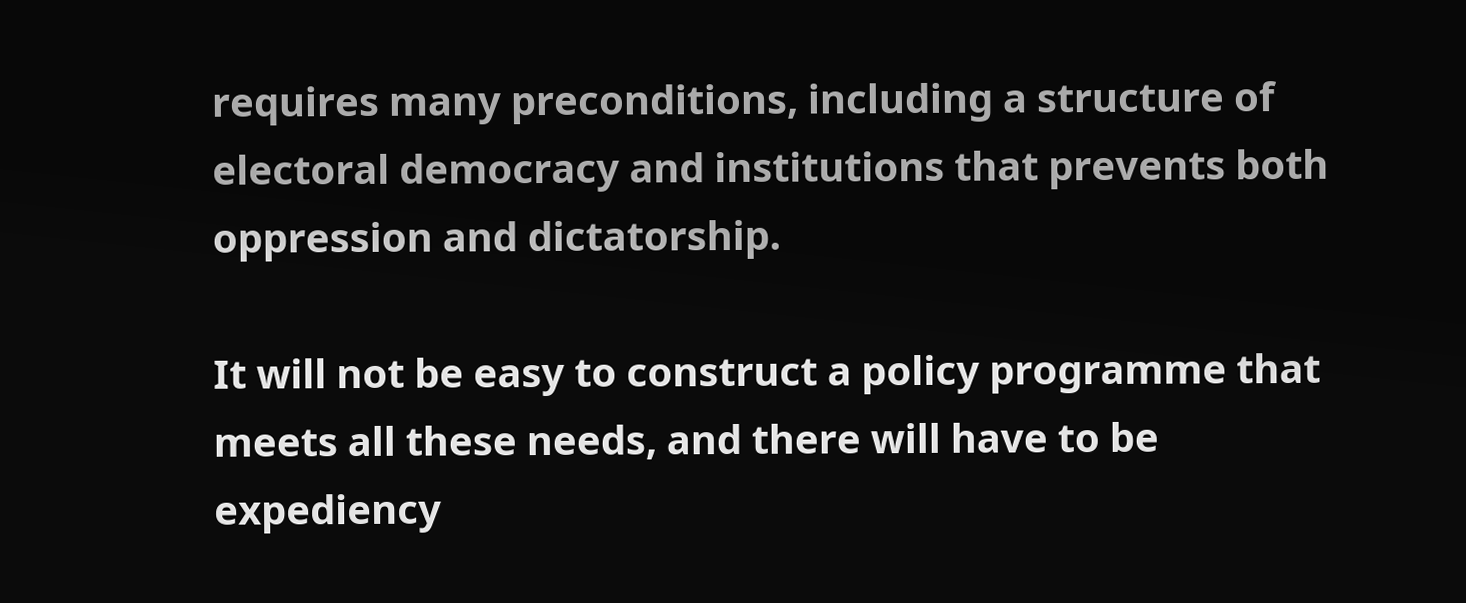requires many preconditions, including a structure of electoral democracy and institutions that prevents both oppression and dictatorship.

It will not be easy to construct a policy programme that meets all these needs, and there will have to be expediency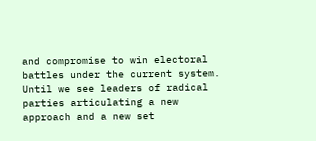and compromise to win electoral battles under the current system.  Until we see leaders of radical parties articulating a new approach and a new set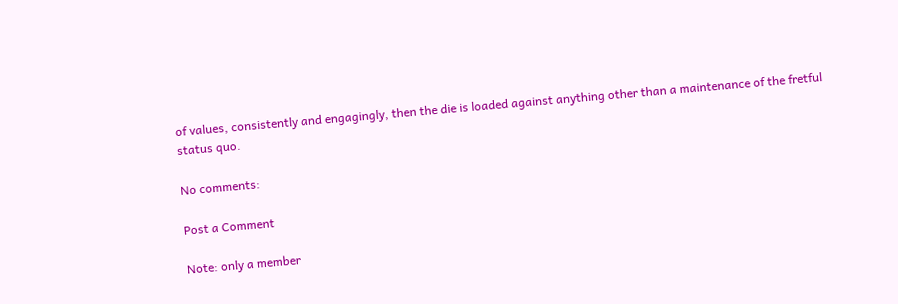of values, consistently and engagingly, then the die is loaded against anything other than a maintenance of the fretful status quo.

No comments:

Post a Comment

Note: only a member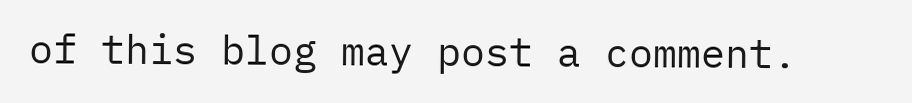of this blog may post a comment.